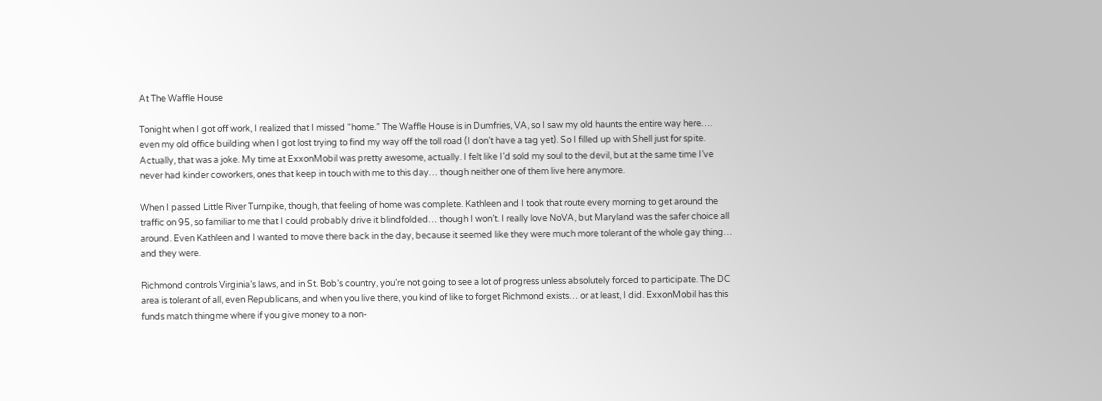At The Waffle House

Tonight when I got off work, I realized that I missed “home.” The Waffle House is in Dumfries, VA, so I saw my old haunts the entire way here…. even my old office building when I got lost trying to find my way off the toll road (I don’t have a tag yet). So I filled up with Shell just for spite. Actually, that was a joke. My time at ExxonMobil was pretty awesome, actually. I felt like I’d sold my soul to the devil, but at the same time I’ve never had kinder coworkers, ones that keep in touch with me to this day… though neither one of them live here anymore.

When I passed Little River Turnpike, though, that feeling of home was complete. Kathleen and I took that route every morning to get around the traffic on 95, so familiar to me that I could probably drive it blindfolded… though I won’t. I really love NoVA, but Maryland was the safer choice all around. Even Kathleen and I wanted to move there back in the day, because it seemed like they were much more tolerant of the whole gay thing… and they were.

Richmond controls Virginia’s laws, and in St. Bob’s country, you’re not going to see a lot of progress unless absolutely forced to participate. The DC area is tolerant of all, even Republicans, and when you live there, you kind of like to forget Richmond exists… or at least, I did. ExxonMobil has this funds match thingme where if you give money to a non-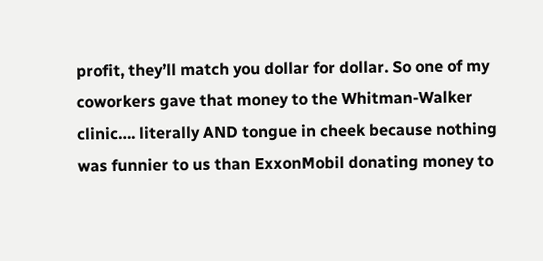profit, they’ll match you dollar for dollar. So one of my coworkers gave that money to the Whitman-Walker clinic…. literally AND tongue in cheek because nothing was funnier to us than ExxonMobil donating money to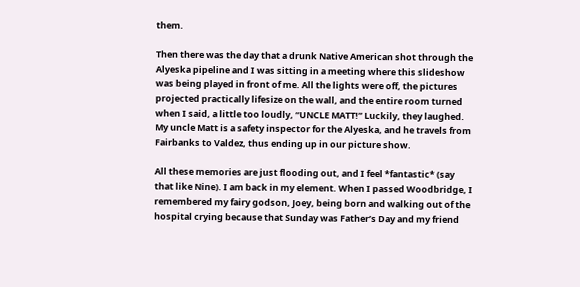them.

Then there was the day that a drunk Native American shot through the Alyeska pipeline and I was sitting in a meeting where this slideshow was being played in front of me. All the lights were off, the pictures projected practically lifesize on the wall, and the entire room turned when I said, a little too loudly, “UNCLE MATT!” Luckily, they laughed. My uncle Matt is a safety inspector for the Alyeska, and he travels from Fairbanks to Valdez, thus ending up in our picture show.

All these memories are just flooding out, and I feel *fantastic* (say that like Nine). I am back in my element. When I passed Woodbridge, I remembered my fairy godson, Joey, being born and walking out of the hospital crying because that Sunday was Father’s Day and my friend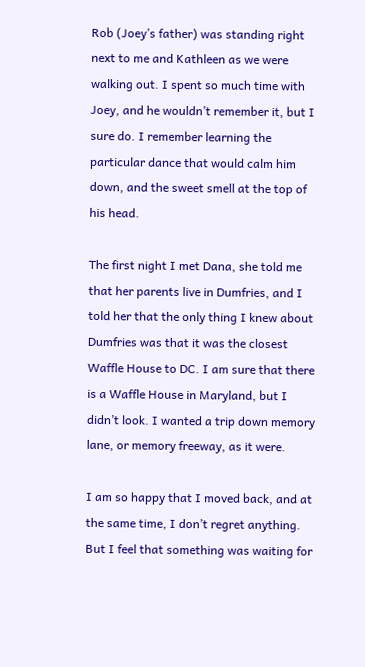Rob (Joey’s father) was standing right next to me and Kathleen as we were walking out. I spent so much time with Joey, and he wouldn’t remember it, but I sure do. I remember learning the particular dance that would calm him down, and the sweet smell at the top of his head.

The first night I met Dana, she told me that her parents live in Dumfries, and I told her that the only thing I knew about Dumfries was that it was the closest Waffle House to DC. I am sure that there is a Waffle House in Maryland, but I didn’t look. I wanted a trip down memory lane, or memory freeway, as it were.

I am so happy that I moved back, and at the same time, I don’t regret anything. But I feel that something was waiting for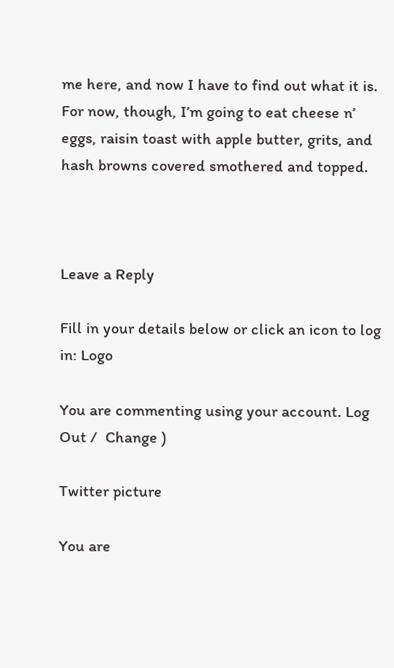me here, and now I have to find out what it is. For now, though, I’m going to eat cheese n’ eggs, raisin toast with apple butter, grits, and hash browns covered smothered and topped.



Leave a Reply

Fill in your details below or click an icon to log in: Logo

You are commenting using your account. Log Out /  Change )

Twitter picture

You are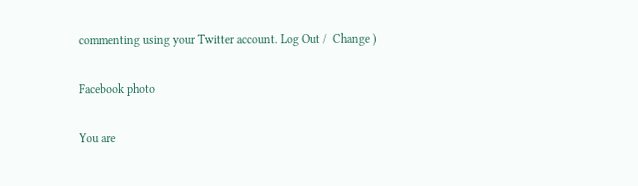commenting using your Twitter account. Log Out /  Change )

Facebook photo

You are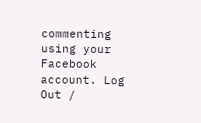commenting using your Facebook account. Log Out /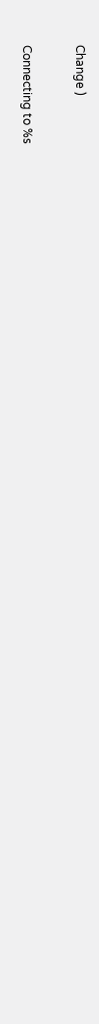Change )

Connecting to %s